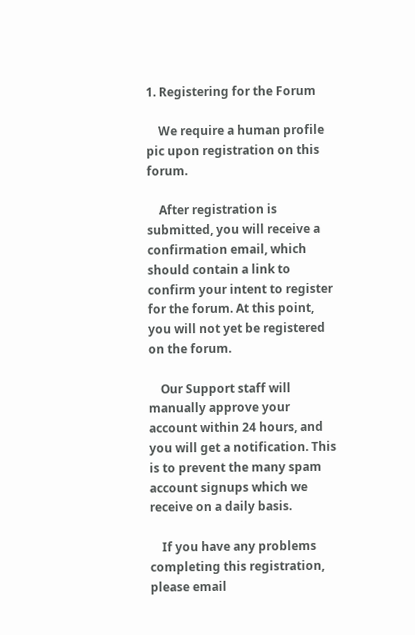1. Registering for the Forum

    We require a human profile pic upon registration on this forum.

    After registration is submitted, you will receive a confirmation email, which should contain a link to confirm your intent to register for the forum. At this point, you will not yet be registered on the forum.

    Our Support staff will manually approve your account within 24 hours, and you will get a notification. This is to prevent the many spam account signups which we receive on a daily basis.

    If you have any problems completing this registration, please email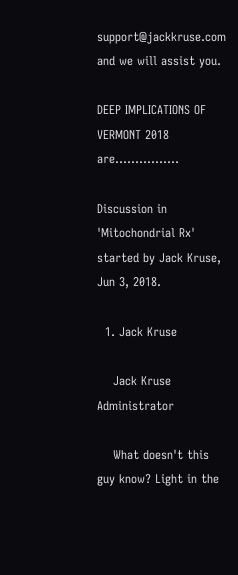support@jackkruse.com and we will assist you.

DEEP IMPLICATIONS OF VERMONT 2018 are................

Discussion in 'Mitochondrial Rx' started by Jack Kruse, Jun 3, 2018.

  1. Jack Kruse

    Jack Kruse Administrator

    What doesn't this guy know? Light in the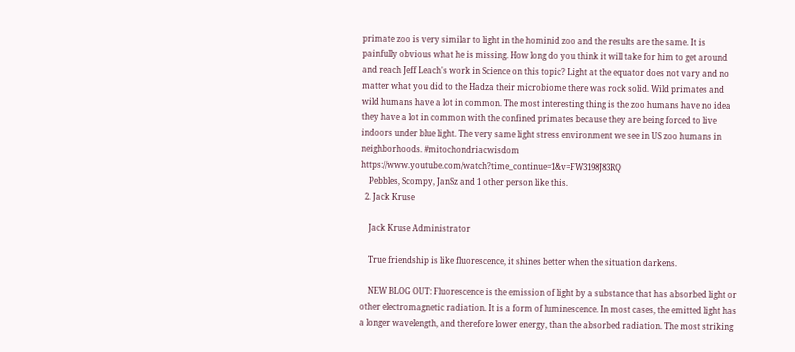primate zoo is very similar to light in the hominid zoo and the results are the same. It is painfully obvious what he is missing. How long do you think it will take for him to get around and reach Jeff Leach's work in Science on this topic? Light at the equator does not vary and no matter what you did to the Hadza their microbiome there was rock solid. Wild primates and wild humans have a lot in common. The most interesting thing is the zoo humans have no idea they have a lot in common with the confined primates because they are being forced to live indoors under blue light. The very same light stress environment we see in US zoo humans in neighborhoods. #mitochondriacwisdom https://www.youtube.com/watch?time_continue=1&v=FW3198J83RQ
    Pebbles, Scompy, JanSz and 1 other person like this.
  2. Jack Kruse

    Jack Kruse Administrator

    True friendship is like fluorescence, it shines better when the situation darkens.

    NEW BLOG OUT: Fluorescence is the emission of light by a substance that has absorbed light or other electromagnetic radiation. It is a form of luminescence. In most cases, the emitted light has a longer wavelength, and therefore lower energy, than the absorbed radiation. The most striking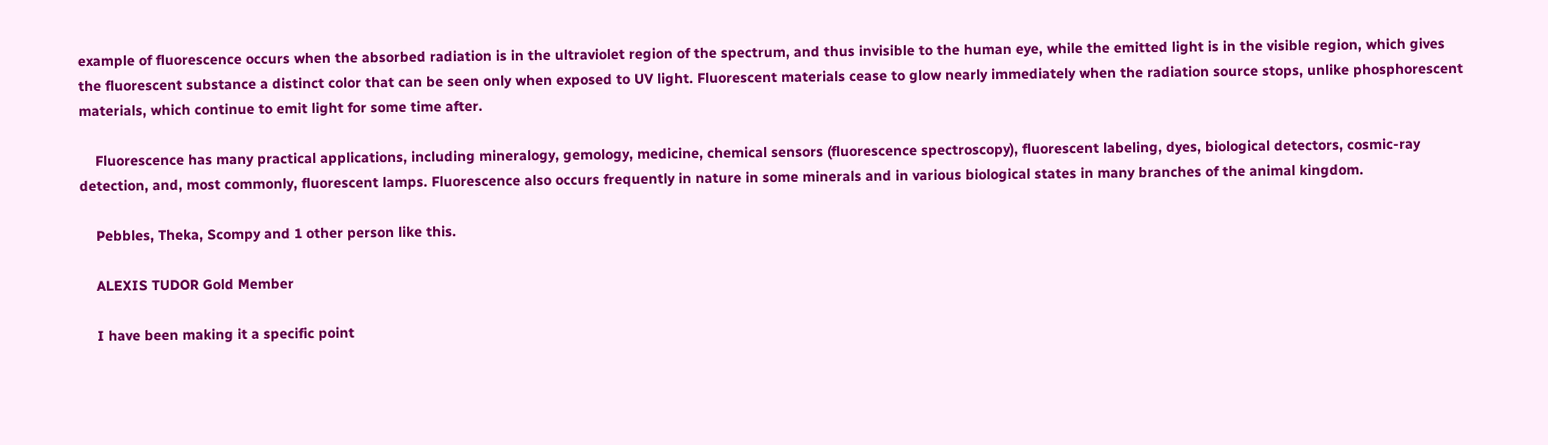example of fluorescence occurs when the absorbed radiation is in the ultraviolet region of the spectrum, and thus invisible to the human eye, while the emitted light is in the visible region, which gives the fluorescent substance a distinct color that can be seen only when exposed to UV light. Fluorescent materials cease to glow nearly immediately when the radiation source stops, unlike phosphorescent materials, which continue to emit light for some time after.

    Fluorescence has many practical applications, including mineralogy, gemology, medicine, chemical sensors (fluorescence spectroscopy), fluorescent labeling, dyes, biological detectors, cosmic-ray detection, and, most commonly, fluorescent lamps. Fluorescence also occurs frequently in nature in some minerals and in various biological states in many branches of the animal kingdom.

    Pebbles, Theka, Scompy and 1 other person like this.

    ALEXIS TUDOR Gold Member

    I have been making it a specific point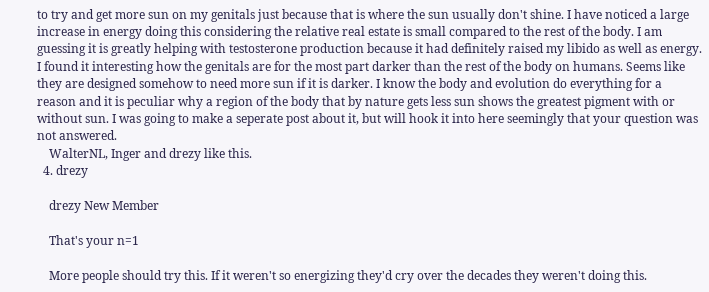to try and get more sun on my genitals just because that is where the sun usually don't shine. I have noticed a large increase in energy doing this considering the relative real estate is small compared to the rest of the body. I am guessing it is greatly helping with testosterone production because it had definitely raised my libido as well as energy. I found it interesting how the genitals are for the most part darker than the rest of the body on humans. Seems like they are designed somehow to need more sun if it is darker. I know the body and evolution do everything for a reason and it is peculiar why a region of the body that by nature gets less sun shows the greatest pigment with or without sun. I was going to make a seperate post about it, but will hook it into here seemingly that your question was not answered.
    WalterNL, Inger and drezy like this.
  4. drezy

    drezy New Member

    That's your n=1

    More people should try this. If it weren't so energizing they'd cry over the decades they weren't doing this.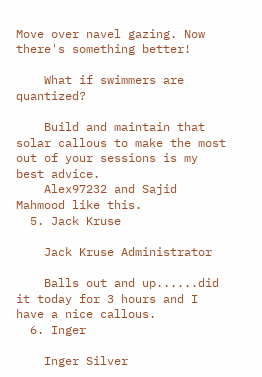Move over navel gazing. Now there's something better!

    What if swimmers are quantized?

    Build and maintain that solar callous to make the most out of your sessions is my best advice.
    Alex97232 and Sajid Mahmood like this.
  5. Jack Kruse

    Jack Kruse Administrator

    Balls out and up......did it today for 3 hours and I have a nice callous.
  6. Inger

    Inger Silver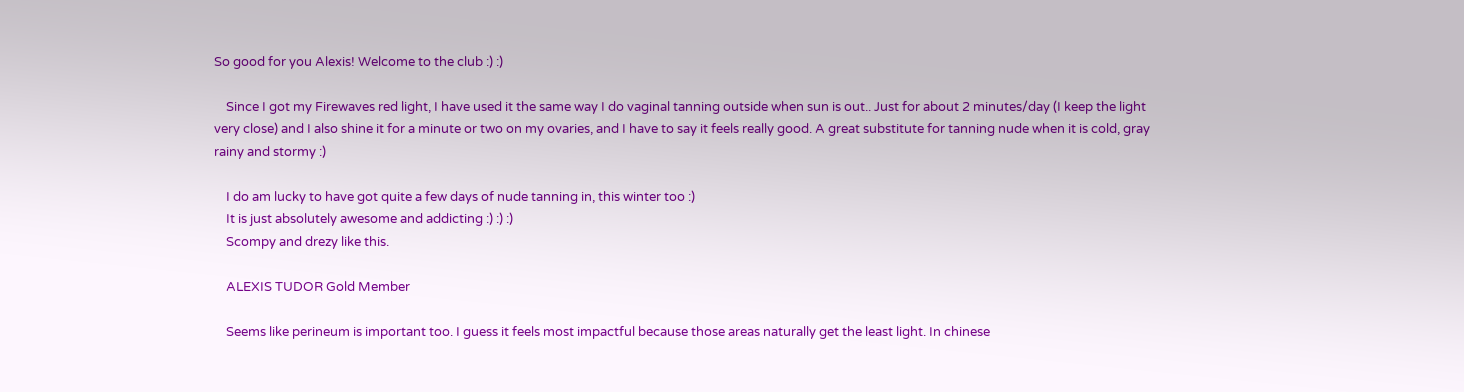So good for you Alexis! Welcome to the club :) :)

    Since I got my Firewaves red light, I have used it the same way I do vaginal tanning outside when sun is out.. Just for about 2 minutes/day (I keep the light very close) and I also shine it for a minute or two on my ovaries, and I have to say it feels really good. A great substitute for tanning nude when it is cold, gray rainy and stormy :)

    I do am lucky to have got quite a few days of nude tanning in, this winter too :)
    It is just absolutely awesome and addicting :) :) :)
    Scompy and drezy like this.

    ALEXIS TUDOR Gold Member

    Seems like perineum is important too. I guess it feels most impactful because those areas naturally get the least light. In chinese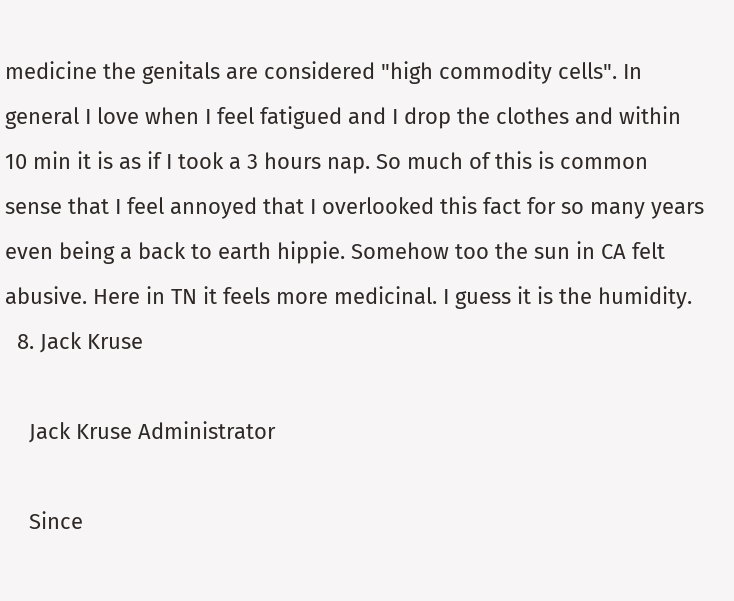medicine the genitals are considered "high commodity cells". In general I love when I feel fatigued and I drop the clothes and within 10 min it is as if I took a 3 hours nap. So much of this is common sense that I feel annoyed that I overlooked this fact for so many years even being a back to earth hippie. Somehow too the sun in CA felt abusive. Here in TN it feels more medicinal. I guess it is the humidity.
  8. Jack Kruse

    Jack Kruse Administrator

    Since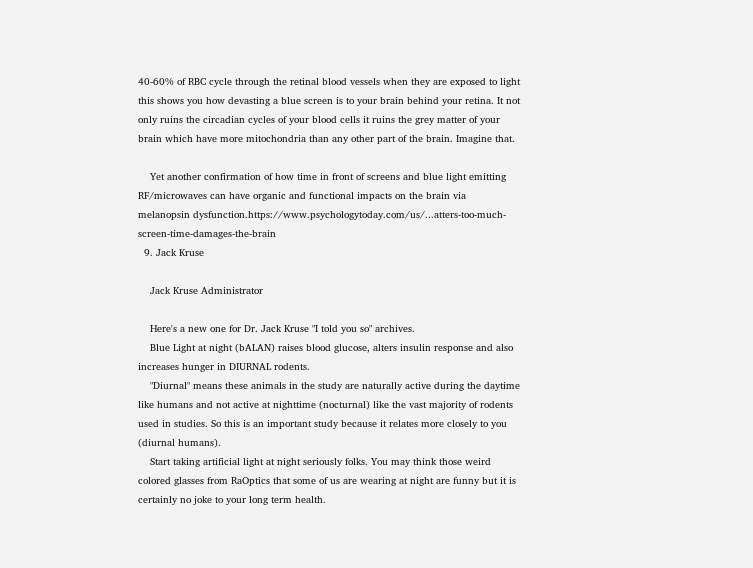40-60% of RBC cycle through the retinal blood vessels when they are exposed to light this shows you how devasting a blue screen is to your brain behind your retina. It not only ruins the circadian cycles of your blood cells it ruins the grey matter of your brain which have more mitochondria than any other part of the brain. Imagine that.

    Yet another confirmation of how time in front of screens and blue light emitting RF/microwaves can have organic and functional impacts on the brain via melanopsin dysfunction.https://www.psychologytoday.com/us/...atters-too-much-screen-time-damages-the-brain
  9. Jack Kruse

    Jack Kruse Administrator

    Here's a new one for Dr. Jack Kruse "I told you so" archives.
    Blue Light at night (bALAN) raises blood glucose, alters insulin response and also increases hunger in DIURNAL rodents.
    "Diurnal" means these animals in the study are naturally active during the daytime like humans and not active at nighttime (nocturnal) like the vast majority of rodents used in studies. So this is an important study because it relates more closely to you (diurnal humans).
    Start taking artificial light at night seriously folks. You may think those weird colored glasses from RaOptics that some of us are wearing at night are funny but it is certainly no joke to your long term health.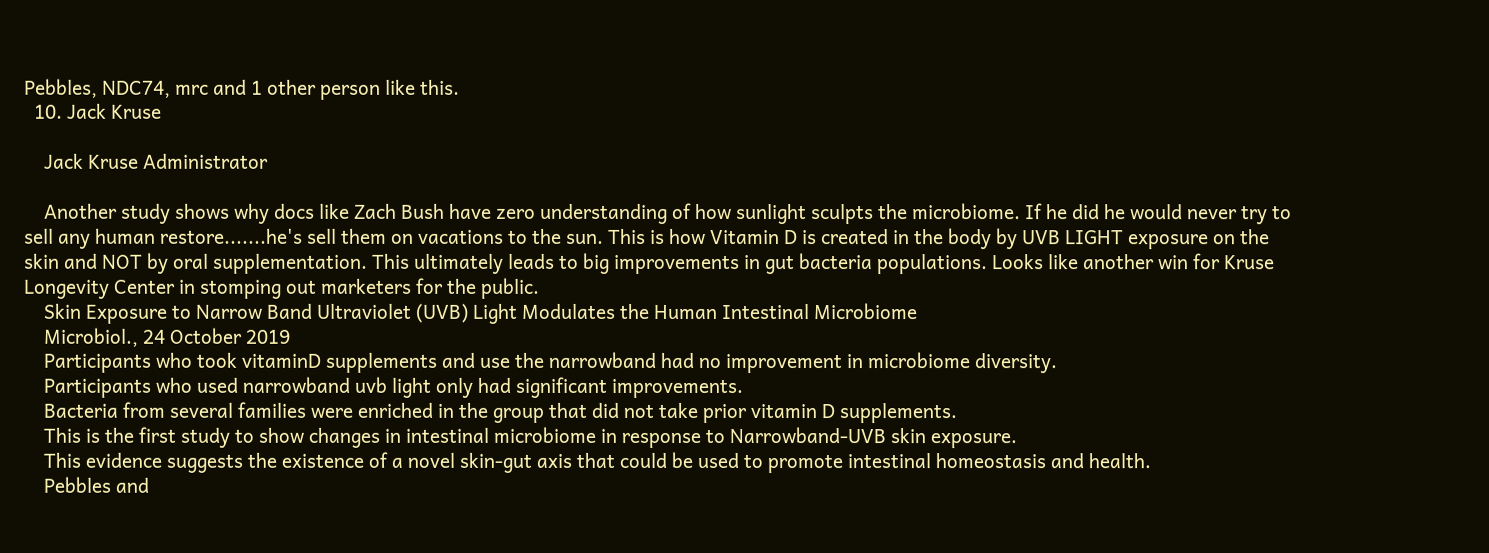Pebbles, NDC74, mrc and 1 other person like this.
  10. Jack Kruse

    Jack Kruse Administrator

    Another study shows why docs like Zach Bush have zero understanding of how sunlight sculpts the microbiome. If he did he would never try to sell any human restore.......he's sell them on vacations to the sun. This is how Vitamin D is created in the body by UVB LIGHT exposure on the skin and NOT by oral supplementation. This ultimately leads to big improvements in gut bacteria populations. Looks like another win for Kruse Longevity Center in stomping out marketers for the public.
    Skin Exposure to Narrow Band Ultraviolet (UVB) Light Modulates the Human Intestinal Microbiome
    Microbiol., 24 October 2019
    Participants who took vitaminD supplements and use the narrowband had no improvement in microbiome diversity.
    Participants who used narrowband uvb light only had significant improvements.
    Bacteria from several families were enriched in the group that did not take prior vitamin D supplements.
    This is the first study to show changes in intestinal microbiome in response to Narrowband-UVB skin exposure.
    This evidence suggests the existence of a novel skin-gut axis that could be used to promote intestinal homeostasis and health.
    Pebbles and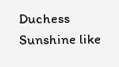Duchess Sunshine like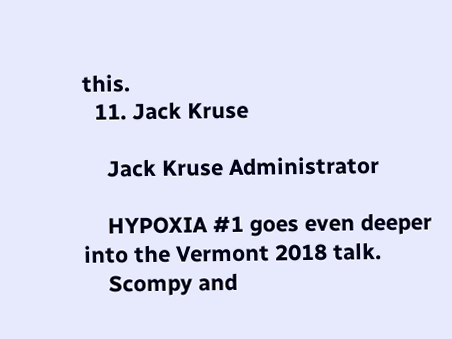this.
  11. Jack Kruse

    Jack Kruse Administrator

    HYPOXIA #1 goes even deeper into the Vermont 2018 talk.
    Scompy and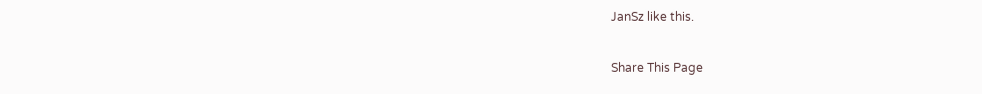JanSz like this.

Share This Page